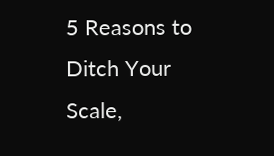5 Reasons to Ditch Your Scale,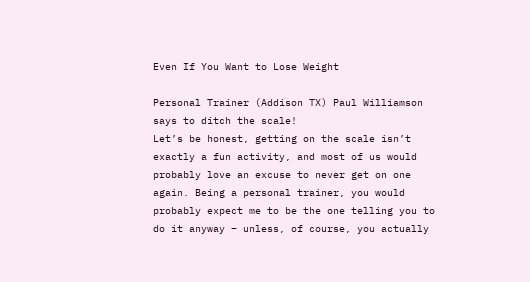Even If You Want to Lose Weight

Personal Trainer (Addison TX) Paul Williamson says to ditch the scale!
Let’s be honest, getting on the scale isn’t exactly a fun activity, and most of us would probably love an excuse to never get on one again. Being a personal trainer, you would probably expect me to be the one telling you to do it anyway – unless, of course, you actually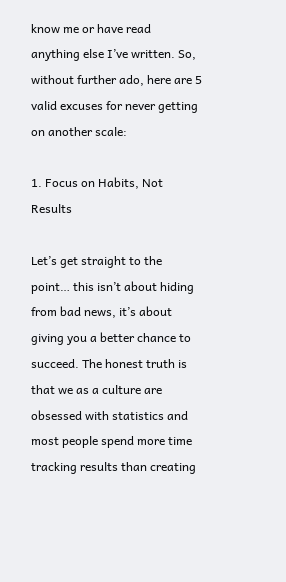know me or have read anything else I’ve written. So, without further ado, here are 5 valid excuses for never getting on another scale:

1. Focus on Habits, Not Results

Let’s get straight to the point… this isn’t about hiding from bad news, it’s about giving you a better chance to succeed. The honest truth is that we as a culture are obsessed with statistics and most people spend more time tracking results than creating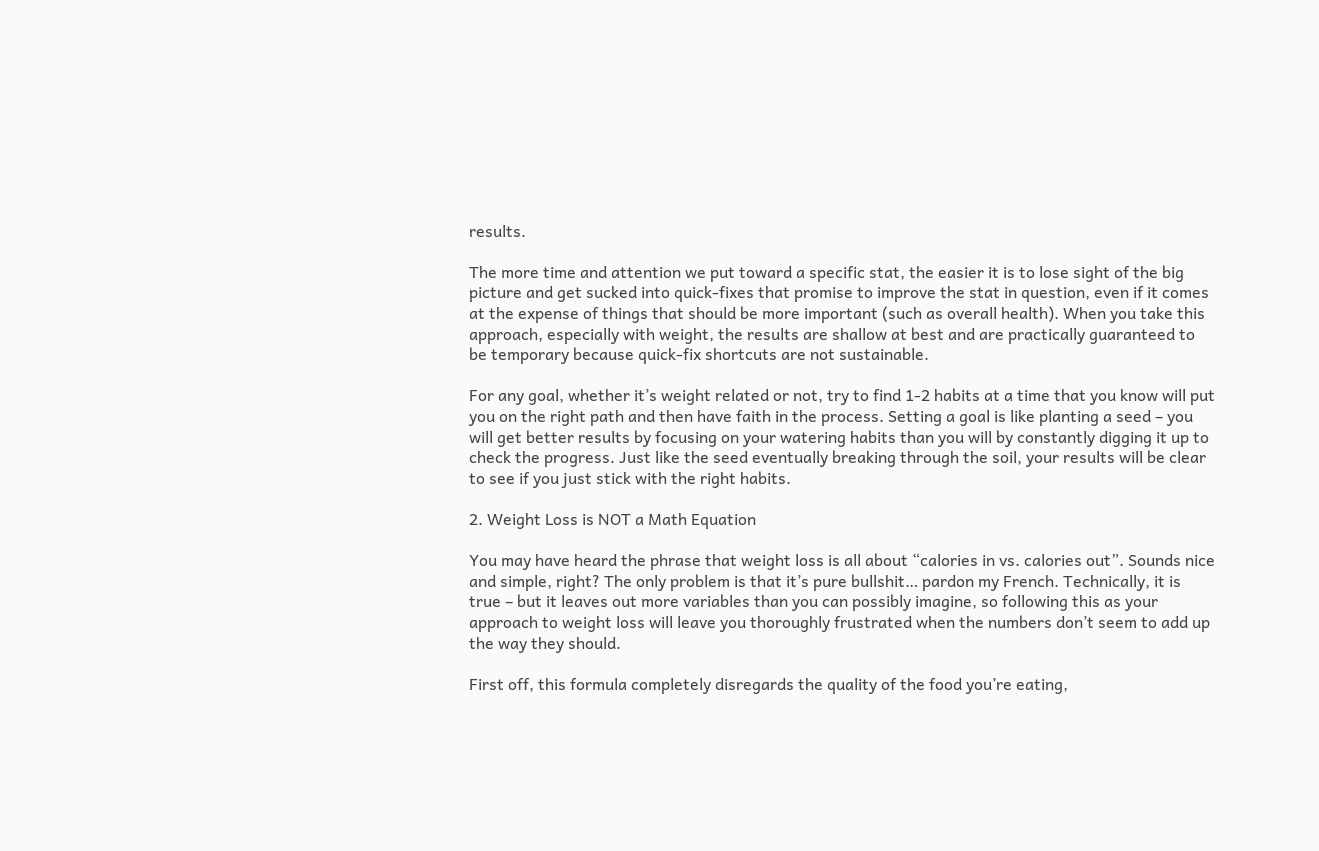results.

The more time and attention we put toward a specific stat, the easier it is to lose sight of the big picture and get sucked into quick-fixes that promise to improve the stat in question, even if it comes at the expense of things that should be more important (such as overall health). When you take this approach, especially with weight, the results are shallow at best and are practically guaranteed to be temporary because quick-fix shortcuts are not sustainable.

For any goal, whether it’s weight related or not, try to find 1-2 habits at a time that you know will put you on the right path and then have faith in the process. Setting a goal is like planting a seed – you will get better results by focusing on your watering habits than you will by constantly digging it up to check the progress. Just like the seed eventually breaking through the soil, your results will be clear to see if you just stick with the right habits.

2. Weight Loss is NOT a Math Equation

You may have heard the phrase that weight loss is all about “calories in vs. calories out”. Sounds nice and simple, right? The only problem is that it’s pure bullshit… pardon my French. Technically, it is true – but it leaves out more variables than you can possibly imagine, so following this as your approach to weight loss will leave you thoroughly frustrated when the numbers don’t seem to add up the way they should.

First off, this formula completely disregards the quality of the food you’re eating,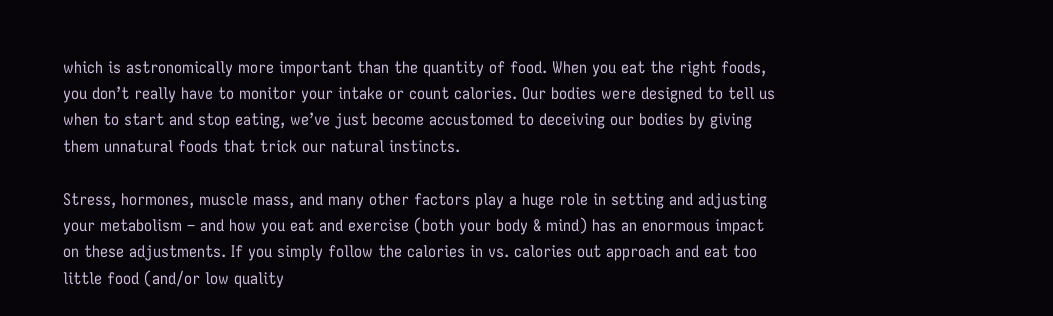which is astronomically more important than the quantity of food. When you eat the right foods, you don’t really have to monitor your intake or count calories. Our bodies were designed to tell us when to start and stop eating, we’ve just become accustomed to deceiving our bodies by giving them unnatural foods that trick our natural instincts.

Stress, hormones, muscle mass, and many other factors play a huge role in setting and adjusting your metabolism – and how you eat and exercise (both your body & mind) has an enormous impact on these adjustments. If you simply follow the calories in vs. calories out approach and eat too little food (and/or low quality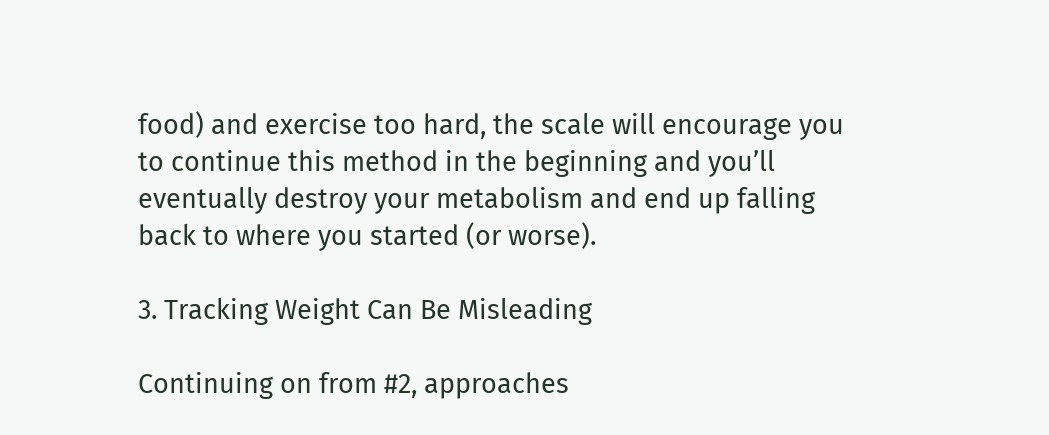food) and exercise too hard, the scale will encourage you to continue this method in the beginning and you’ll eventually destroy your metabolism and end up falling back to where you started (or worse).

3. Tracking Weight Can Be Misleading

Continuing on from #2, approaches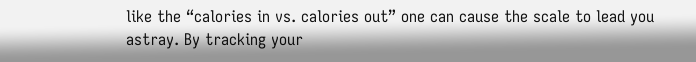like the “calories in vs. calories out” one can cause the scale to lead you astray. By tracking your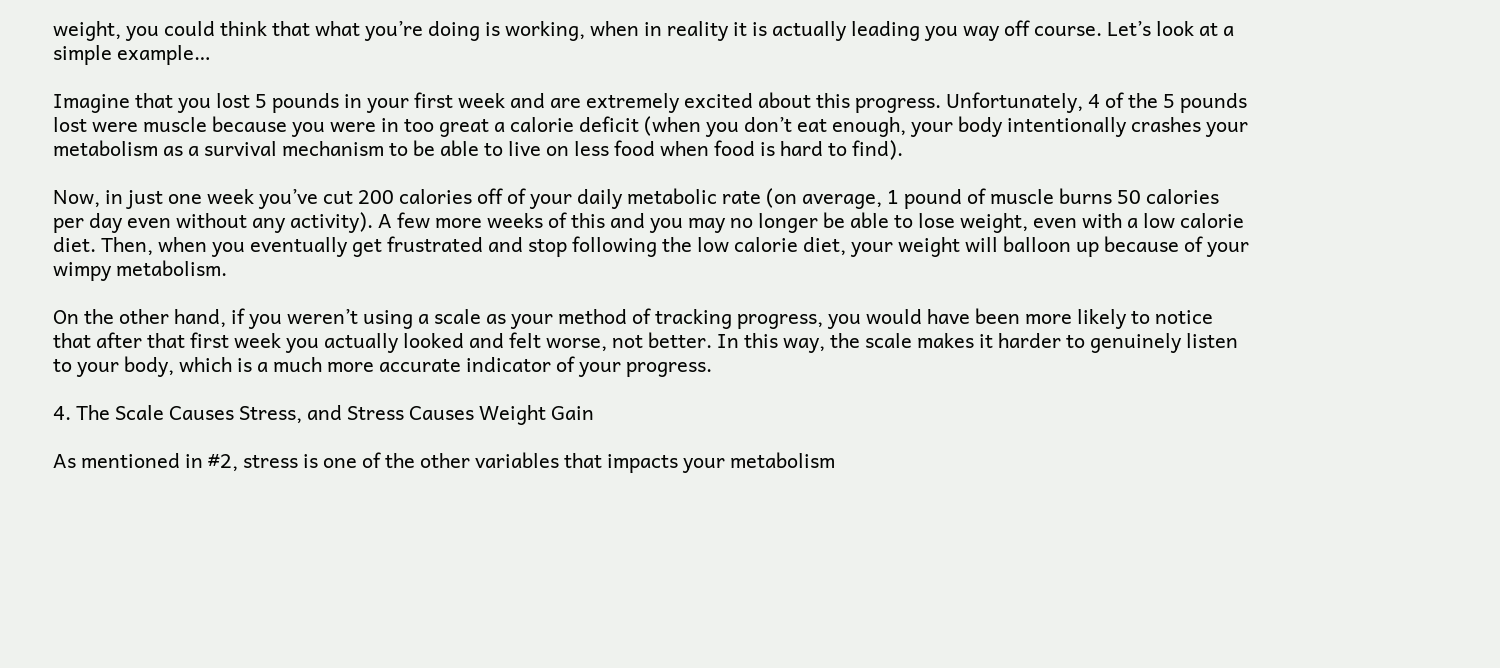weight, you could think that what you’re doing is working, when in reality it is actually leading you way off course. Let’s look at a simple example…

Imagine that you lost 5 pounds in your first week and are extremely excited about this progress. Unfortunately, 4 of the 5 pounds lost were muscle because you were in too great a calorie deficit (when you don’t eat enough, your body intentionally crashes your metabolism as a survival mechanism to be able to live on less food when food is hard to find).

Now, in just one week you’ve cut 200 calories off of your daily metabolic rate (on average, 1 pound of muscle burns 50 calories per day even without any activity). A few more weeks of this and you may no longer be able to lose weight, even with a low calorie diet. Then, when you eventually get frustrated and stop following the low calorie diet, your weight will balloon up because of your wimpy metabolism.

On the other hand, if you weren’t using a scale as your method of tracking progress, you would have been more likely to notice that after that first week you actually looked and felt worse, not better. In this way, the scale makes it harder to genuinely listen to your body, which is a much more accurate indicator of your progress.

4. The Scale Causes Stress, and Stress Causes Weight Gain

As mentioned in #2, stress is one of the other variables that impacts your metabolism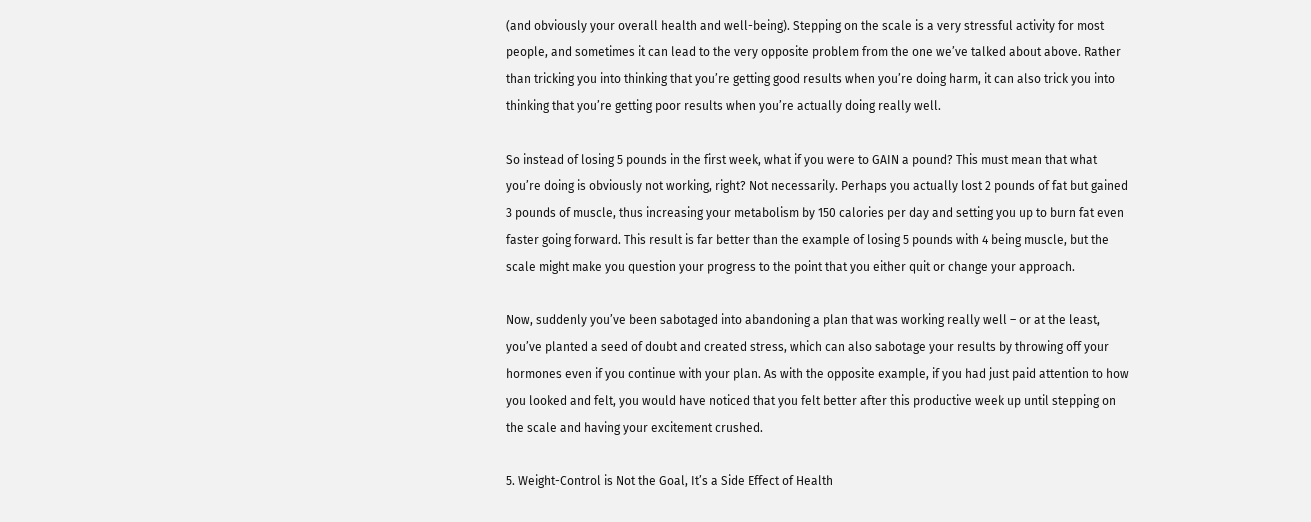(and obviously your overall health and well-being). Stepping on the scale is a very stressful activity for most people, and sometimes it can lead to the very opposite problem from the one we’ve talked about above. Rather than tricking you into thinking that you’re getting good results when you’re doing harm, it can also trick you into thinking that you’re getting poor results when you’re actually doing really well.

So instead of losing 5 pounds in the first week, what if you were to GAIN a pound? This must mean that what you’re doing is obviously not working, right? Not necessarily. Perhaps you actually lost 2 pounds of fat but gained 3 pounds of muscle, thus increasing your metabolism by 150 calories per day and setting you up to burn fat even faster going forward. This result is far better than the example of losing 5 pounds with 4 being muscle, but the scale might make you question your progress to the point that you either quit or change your approach.

Now, suddenly you’ve been sabotaged into abandoning a plan that was working really well – or at the least, you’ve planted a seed of doubt and created stress, which can also sabotage your results by throwing off your hormones even if you continue with your plan. As with the opposite example, if you had just paid attention to how you looked and felt, you would have noticed that you felt better after this productive week up until stepping on the scale and having your excitement crushed.

5. Weight-Control is Not the Goal, It’s a Side Effect of Health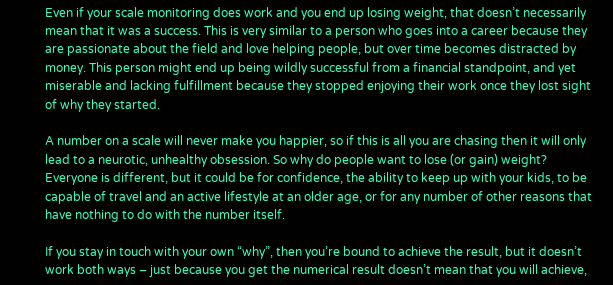Even if your scale monitoring does work and you end up losing weight, that doesn’t necessarily mean that it was a success. This is very similar to a person who goes into a career because they are passionate about the field and love helping people, but over time becomes distracted by money. This person might end up being wildly successful from a financial standpoint, and yet miserable and lacking fulfillment because they stopped enjoying their work once they lost sight of why they started.

A number on a scale will never make you happier, so if this is all you are chasing then it will only lead to a neurotic, unhealthy obsession. So why do people want to lose (or gain) weight? Everyone is different, but it could be for confidence, the ability to keep up with your kids, to be capable of travel and an active lifestyle at an older age, or for any number of other reasons that have nothing to do with the number itself.

If you stay in touch with your own “why”, then you’re bound to achieve the result, but it doesn’t work both ways – just because you get the numerical result doesn’t mean that you will achieve,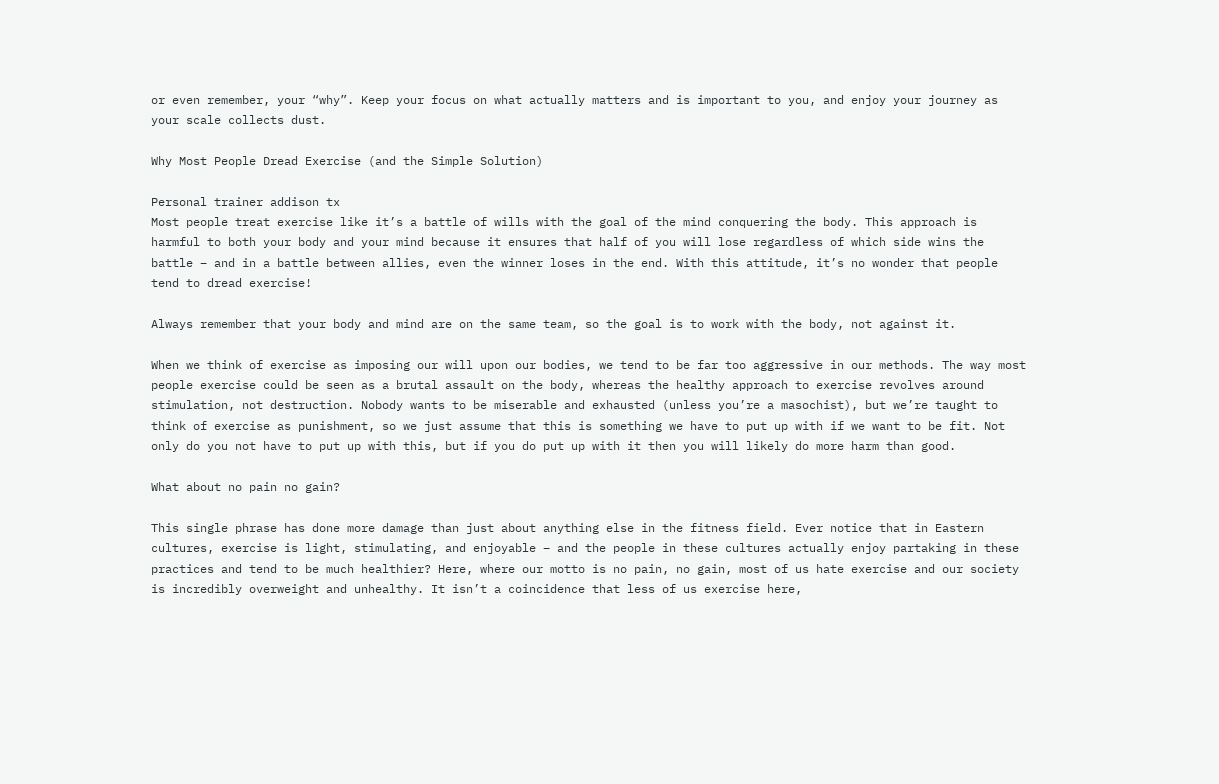or even remember, your “why”. Keep your focus on what actually matters and is important to you, and enjoy your journey as your scale collects dust.

Why Most People Dread Exercise (and the Simple Solution)

Personal trainer addison tx
Most people treat exercise like it’s a battle of wills with the goal of the mind conquering the body. This approach is harmful to both your body and your mind because it ensures that half of you will lose regardless of which side wins the battle – and in a battle between allies, even the winner loses in the end. With this attitude, it’s no wonder that people tend to dread exercise!

Always remember that your body and mind are on the same team, so the goal is to work with the body, not against it.

When we think of exercise as imposing our will upon our bodies, we tend to be far too aggressive in our methods. The way most people exercise could be seen as a brutal assault on the body, whereas the healthy approach to exercise revolves around stimulation, not destruction. Nobody wants to be miserable and exhausted (unless you’re a masochist), but we’re taught to think of exercise as punishment, so we just assume that this is something we have to put up with if we want to be fit. Not only do you not have to put up with this, but if you do put up with it then you will likely do more harm than good.

What about no pain no gain?

This single phrase has done more damage than just about anything else in the fitness field. Ever notice that in Eastern cultures, exercise is light, stimulating, and enjoyable – and the people in these cultures actually enjoy partaking in these practices and tend to be much healthier? Here, where our motto is no pain, no gain, most of us hate exercise and our society is incredibly overweight and unhealthy. It isn’t a coincidence that less of us exercise here,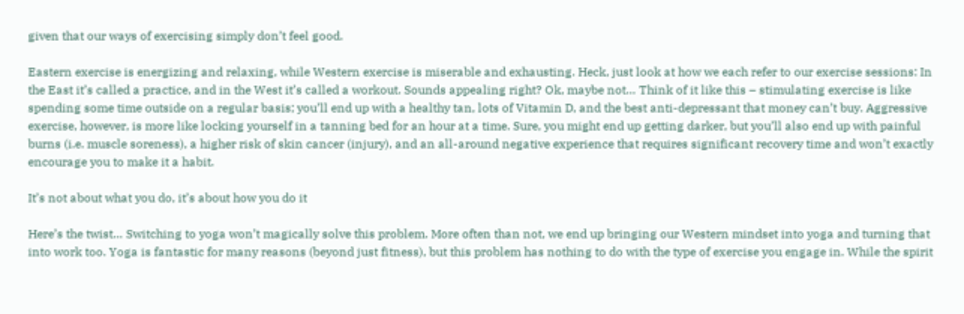given that our ways of exercising simply don’t feel good.

Eastern exercise is energizing and relaxing, while Western exercise is miserable and exhausting. Heck, just look at how we each refer to our exercise sessions: In the East it’s called a practice, and in the West it’s called a workout. Sounds appealing right? Ok, maybe not… Think of it like this – stimulating exercise is like spending some time outside on a regular basis; you’ll end up with a healthy tan, lots of Vitamin D, and the best anti-depressant that money can’t buy. Aggressive exercise, however, is more like locking yourself in a tanning bed for an hour at a time. Sure, you might end up getting darker, but you’ll also end up with painful burns (i.e. muscle soreness), a higher risk of skin cancer (injury), and an all-around negative experience that requires significant recovery time and won’t exactly encourage you to make it a habit.

It’s not about what you do, it’s about how you do it

Here’s the twist… Switching to yoga won’t magically solve this problem. More often than not, we end up bringing our Western mindset into yoga and turning that into work too. Yoga is fantastic for many reasons (beyond just fitness), but this problem has nothing to do with the type of exercise you engage in. While the spirit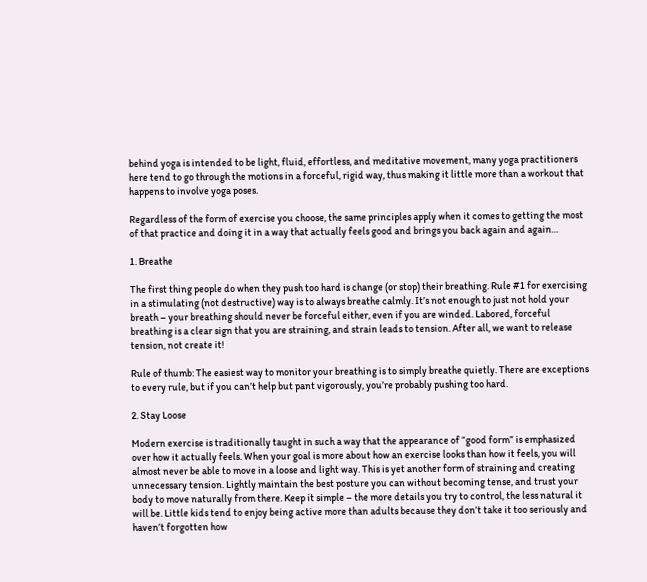behind yoga is intended to be light, fluid, effortless, and meditative movement, many yoga practitioners here tend to go through the motions in a forceful, rigid way, thus making it little more than a workout that happens to involve yoga poses.

Regardless of the form of exercise you choose, the same principles apply when it comes to getting the most of that practice and doing it in a way that actually feels good and brings you back again and again…

1. Breathe

The first thing people do when they push too hard is change (or stop) their breathing. Rule #1 for exercising in a stimulating (not destructive) way is to always breathe calmly. It’s not enough to just not hold your breath – your breathing should never be forceful either, even if you are winded. Labored, forceful breathing is a clear sign that you are straining, and strain leads to tension. After all, we want to release tension, not create it!

Rule of thumb: The easiest way to monitor your breathing is to simply breathe quietly. There are exceptions to every rule, but if you can’t help but pant vigorously, you’re probably pushing too hard.

2. Stay Loose

Modern exercise is traditionally taught in such a way that the appearance of “good form” is emphasized over how it actually feels. When your goal is more about how an exercise looks than how it feels, you will almost never be able to move in a loose and light way. This is yet another form of straining and creating unnecessary tension. Lightly maintain the best posture you can without becoming tense, and trust your body to move naturally from there. Keep it simple – the more details you try to control, the less natural it will be. Little kids tend to enjoy being active more than adults because they don’t take it too seriously and haven’t forgotten how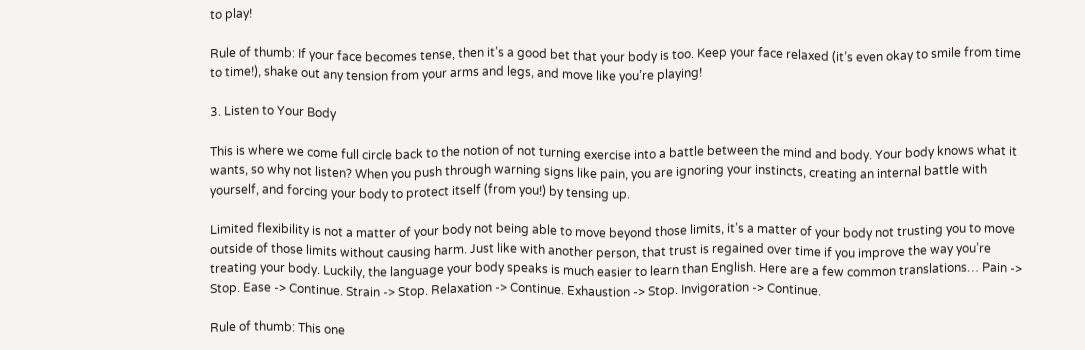to play!

Rule of thumb: If your face becomes tense, then it’s a good bet that your body is too. Keep your face relaxed (it’s even okay to smile from time to time!), shake out any tension from your arms and legs, and move like you’re playing!

3. Listen to Your Body

This is where we come full circle back to the notion of not turning exercise into a battle between the mind and body. Your body knows what it wants, so why not listen? When you push through warning signs like pain, you are ignoring your instincts, creating an internal battle with yourself, and forcing your body to protect itself (from you!) by tensing up.

Limited flexibility is not a matter of your body not being able to move beyond those limits, it’s a matter of your body not trusting you to move outside of those limits without causing harm. Just like with another person, that trust is regained over time if you improve the way you’re treating your body. Luckily, the language your body speaks is much easier to learn than English. Here are a few common translations… Pain -> Stop. Ease -> Continue. Strain -> Stop. Relaxation -> Continue. Exhaustion -> Stop. Invigoration -> Continue.

Rule of thumb: This one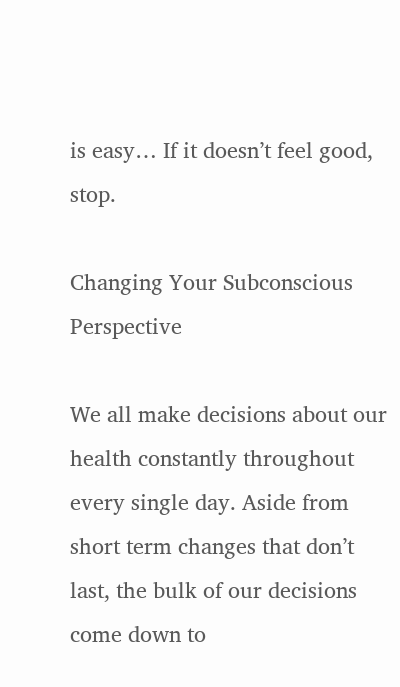is easy… If it doesn’t feel good, stop.

Changing Your Subconscious Perspective

We all make decisions about our health constantly throughout every single day. Aside from short term changes that don’t last, the bulk of our decisions come down to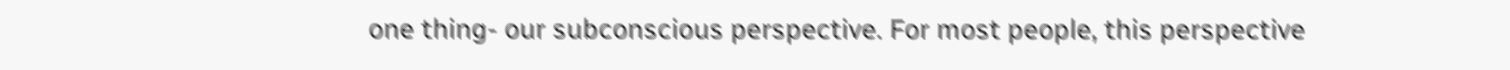one thing- our subconscious perspective. For most people, this perspective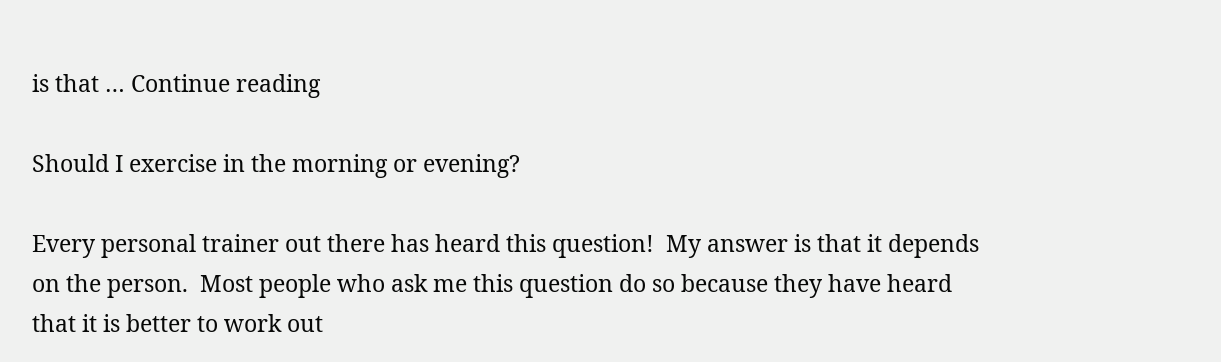is that … Continue reading

Should I exercise in the morning or evening?

Every personal trainer out there has heard this question!  My answer is that it depends on the person.  Most people who ask me this question do so because they have heard that it is better to work out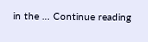in the … Continue reading